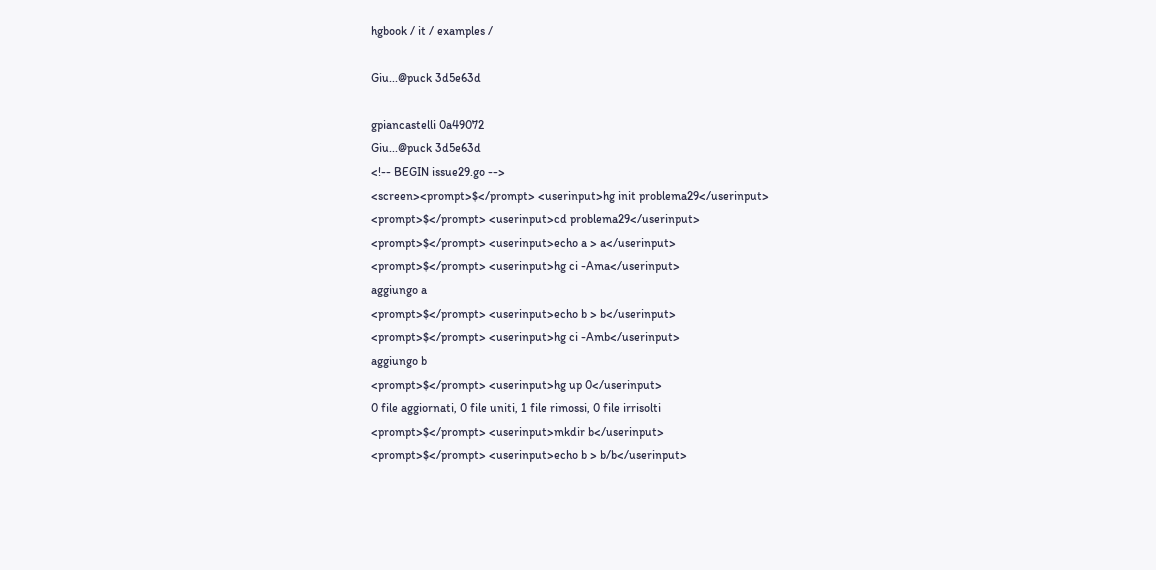hgbook / it / examples /

Giu...@puck 3d5e63d

gpiancastelli 0a49072
Giu...@puck 3d5e63d
<!-- BEGIN issue29.go -->
<screen><prompt>$</prompt> <userinput>hg init problema29</userinput>
<prompt>$</prompt> <userinput>cd problema29</userinput>
<prompt>$</prompt> <userinput>echo a > a</userinput>
<prompt>$</prompt> <userinput>hg ci -Ama</userinput>
aggiungo a
<prompt>$</prompt> <userinput>echo b > b</userinput>
<prompt>$</prompt> <userinput>hg ci -Amb</userinput>
aggiungo b
<prompt>$</prompt> <userinput>hg up 0</userinput>
0 file aggiornati, 0 file uniti, 1 file rimossi, 0 file irrisolti
<prompt>$</prompt> <userinput>mkdir b</userinput>
<prompt>$</prompt> <userinput>echo b > b/b</userinput>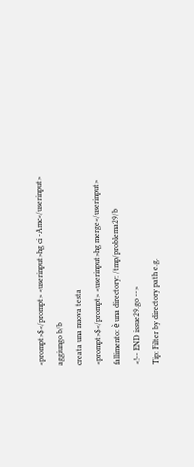<prompt>$</prompt> <userinput>hg ci -Amc</userinput>
aggiungo b/b
creata una nuova testa
<prompt>$</prompt> <userinput>hg merge</userinput>
fallimento: è una directory: /tmp/problema29/b
<!-- END issue29.go -->
Tip: Filter by directory path e.g.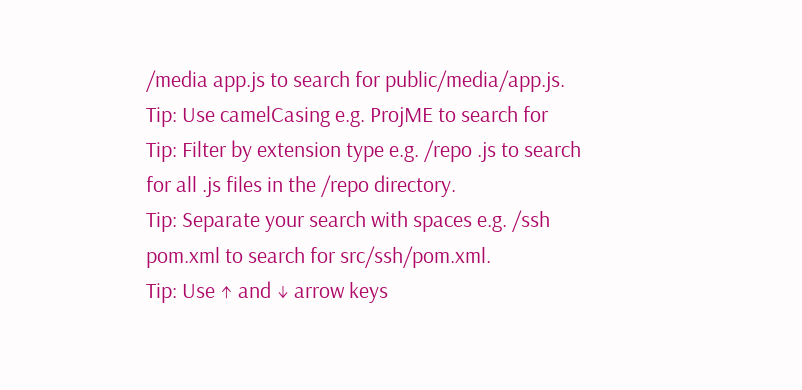/media app.js to search for public/media/app.js.
Tip: Use camelCasing e.g. ProjME to search for
Tip: Filter by extension type e.g. /repo .js to search for all .js files in the /repo directory.
Tip: Separate your search with spaces e.g. /ssh pom.xml to search for src/ssh/pom.xml.
Tip: Use ↑ and ↓ arrow keys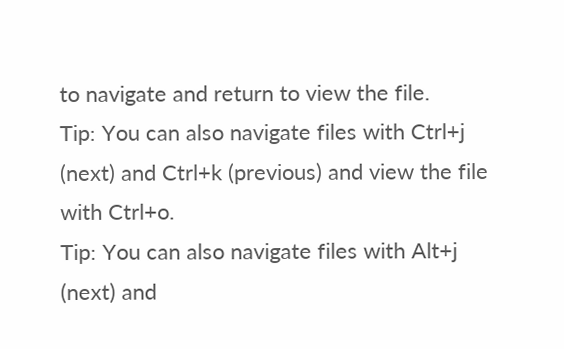to navigate and return to view the file.
Tip: You can also navigate files with Ctrl+j (next) and Ctrl+k (previous) and view the file with Ctrl+o.
Tip: You can also navigate files with Alt+j (next) and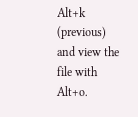Alt+k (previous) and view the file with Alt+o.